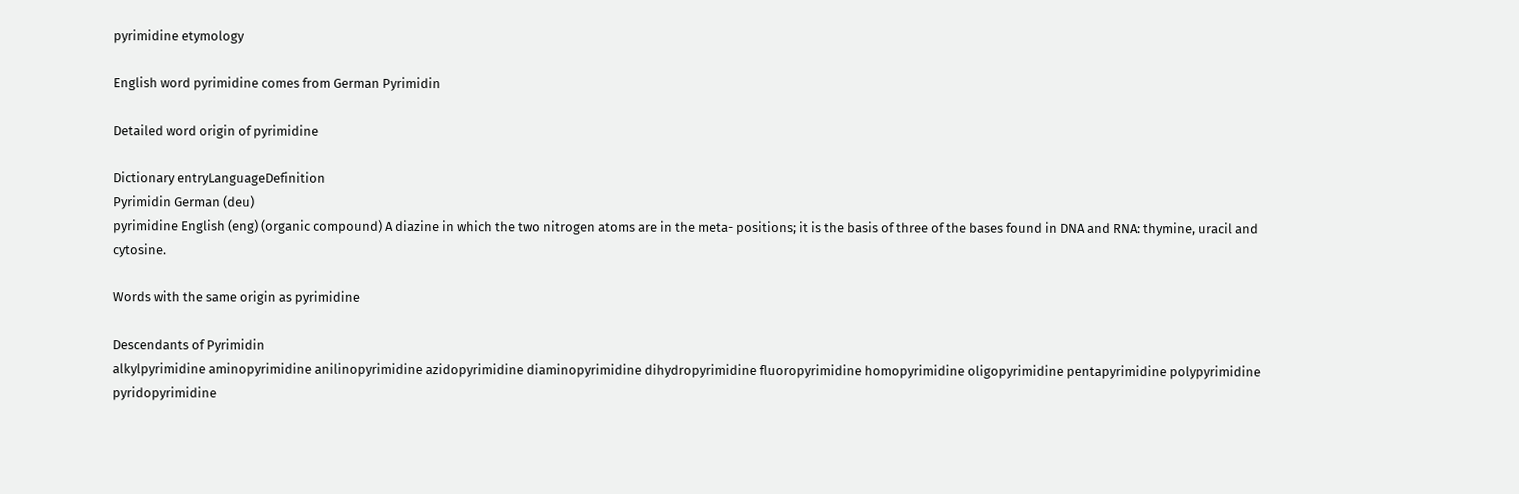pyrimidine etymology

English word pyrimidine comes from German Pyrimidin

Detailed word origin of pyrimidine

Dictionary entryLanguageDefinition
Pyrimidin German (deu)
pyrimidine English (eng) (organic compound) A diazine in which the two nitrogen atoms are in the meta- positions; it is the basis of three of the bases found in DNA and RNA: thymine, uracil and cytosine.

Words with the same origin as pyrimidine

Descendants of Pyrimidin
alkylpyrimidine aminopyrimidine anilinopyrimidine azidopyrimidine diaminopyrimidine dihydropyrimidine fluoropyrimidine homopyrimidine oligopyrimidine pentapyrimidine polypyrimidine pyridopyrimidine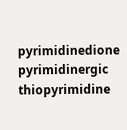pyrimidinedione pyrimidinergic thiopyrimidine